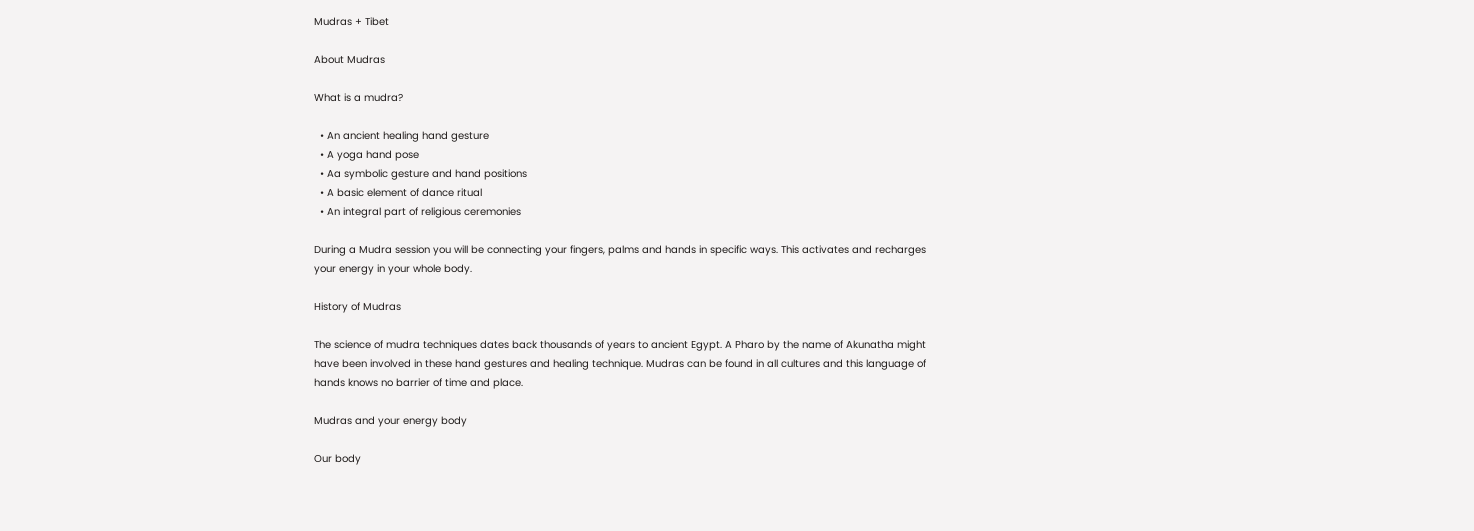Mudras + Tibet

About Mudras

What is a mudra?

  • An ancient healing hand gesture
  • A yoga hand pose
  • Aa symbolic gesture and hand positions
  • A basic element of dance ritual
  • An integral part of religious ceremonies

During a Mudra session you will be connecting your fingers, palms and hands in specific ways. This activates and recharges your energy in your whole body.

History of Mudras

The science of mudra techniques dates back thousands of years to ancient Egypt. A Pharo by the name of Akunatha might have been involved in these hand gestures and healing technique. Mudras can be found in all cultures and this language of hands knows no barrier of time and place.

Mudras and your energy body

Our body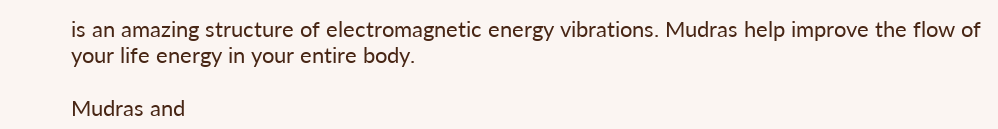is an amazing structure of electromagnetic energy vibrations. Mudras help improve the flow of your life energy in your entire body.

Mudras and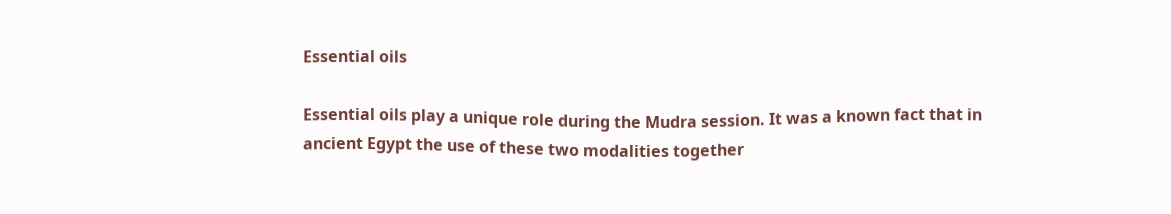Essential oils

Essential oils play a unique role during the Mudra session. It was a known fact that in ancient Egypt the use of these two modalities together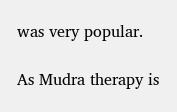was very popular.

As Mudra therapy is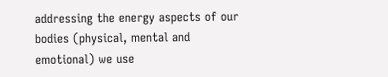addressing the energy aspects of our bodies (physical, mental and emotional) we use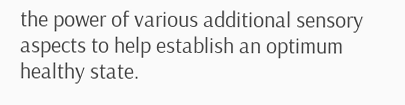the power of various additional sensory aspects to help establish an optimum healthy state.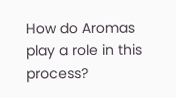How do Aromas play a role in this process?